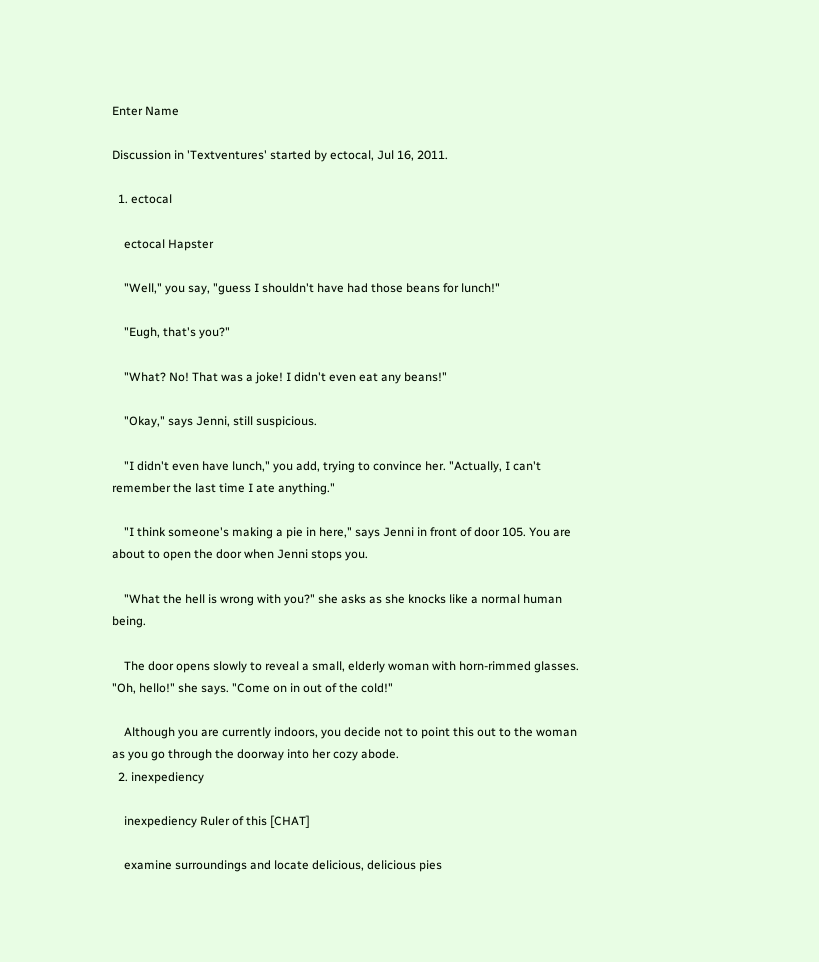Enter Name

Discussion in 'Textventures' started by ectocal, Jul 16, 2011.

  1. ectocal

    ectocal Hapster

    "Well," you say, "guess I shouldn't have had those beans for lunch!"

    "Eugh, that's you?"

    "What? No! That was a joke! I didn't even eat any beans!"

    "Okay," says Jenni, still suspicious.

    "I didn't even have lunch," you add, trying to convince her. "Actually, I can't remember the last time I ate anything."

    "I think someone's making a pie in here," says Jenni in front of door 105. You are about to open the door when Jenni stops you.

    "What the hell is wrong with you?" she asks as she knocks like a normal human being.

    The door opens slowly to reveal a small, elderly woman with horn-rimmed glasses. "Oh, hello!" she says. "Come on in out of the cold!"

    Although you are currently indoors, you decide not to point this out to the woman as you go through the doorway into her cozy abode.
  2. inexpediency

    inexpediency Ruler of this [CHAT]

    examine surroundings and locate delicious, delicious pies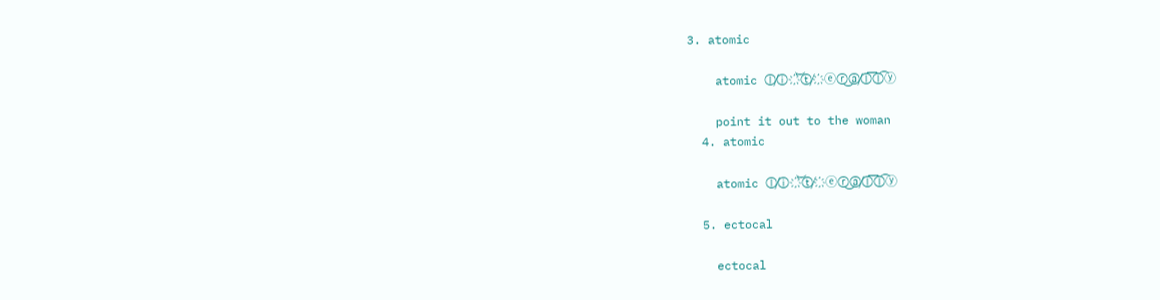3. atomic

    atomic ⓛ̸ⓘ҉̀͝ⓣ̸҉ⓔⓡ͜ⓐ̸ⓛ͞ⓛ͡ⓨ

    point it out to the woman
  4. atomic

    atomic ⓛ̸ⓘ҉̀͝ⓣ̸҉ⓔⓡ͜ⓐ̸ⓛ͞ⓛ͡ⓨ

  5. ectocal

    ectocal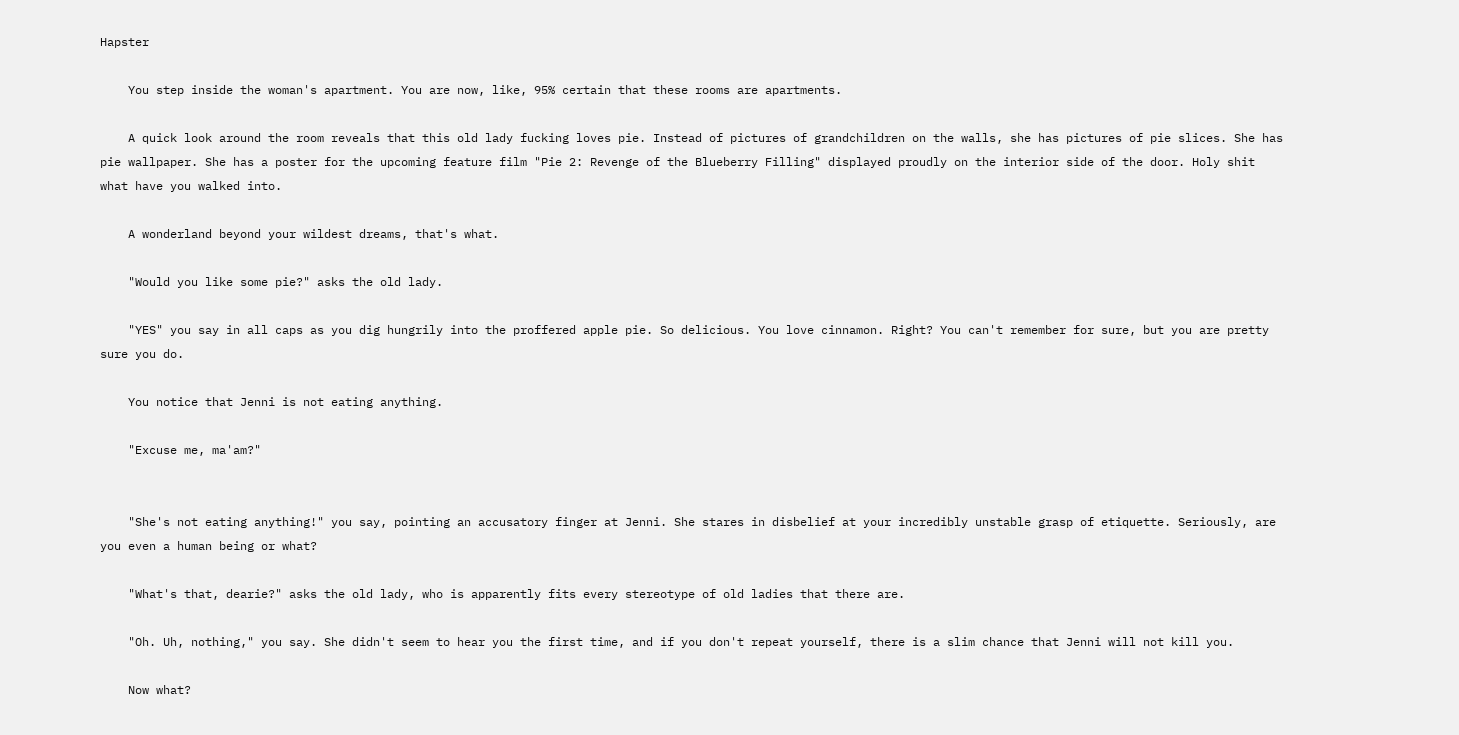Hapster

    You step inside the woman's apartment. You are now, like, 95% certain that these rooms are apartments.

    A quick look around the room reveals that this old lady fucking loves pie. Instead of pictures of grandchildren on the walls, she has pictures of pie slices. She has pie wallpaper. She has a poster for the upcoming feature film "Pie 2: Revenge of the Blueberry Filling" displayed proudly on the interior side of the door. Holy shit what have you walked into.

    A wonderland beyond your wildest dreams, that's what.

    "Would you like some pie?" asks the old lady.

    "YES" you say in all caps as you dig hungrily into the proffered apple pie. So delicious. You love cinnamon. Right? You can't remember for sure, but you are pretty sure you do.

    You notice that Jenni is not eating anything.

    "Excuse me, ma'am?"


    "She's not eating anything!" you say, pointing an accusatory finger at Jenni. She stares in disbelief at your incredibly unstable grasp of etiquette. Seriously, are you even a human being or what?

    "What's that, dearie?" asks the old lady, who is apparently fits every stereotype of old ladies that there are.

    "Oh. Uh, nothing," you say. She didn't seem to hear you the first time, and if you don't repeat yourself, there is a slim chance that Jenni will not kill you.

    Now what?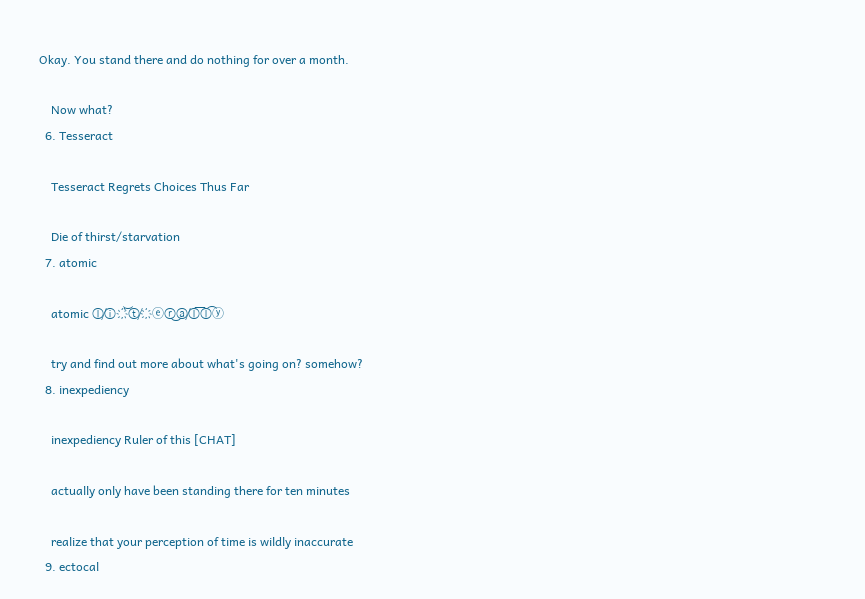Okay. You stand there and do nothing for over a month.

    Now what?
  6. Tesseract

    Tesseract Regrets Choices Thus Far

    Die of thirst/starvation
  7. atomic

    atomic ⓛ̸ⓘ҉̀͝ⓣ̸҉ⓔⓡ͜ⓐ̸ⓛ͞ⓛ͡ⓨ

    try and find out more about what's going on? somehow?
  8. inexpediency

    inexpediency Ruler of this [CHAT]

    actually only have been standing there for ten minutes

    realize that your perception of time is wildly inaccurate
  9. ectocal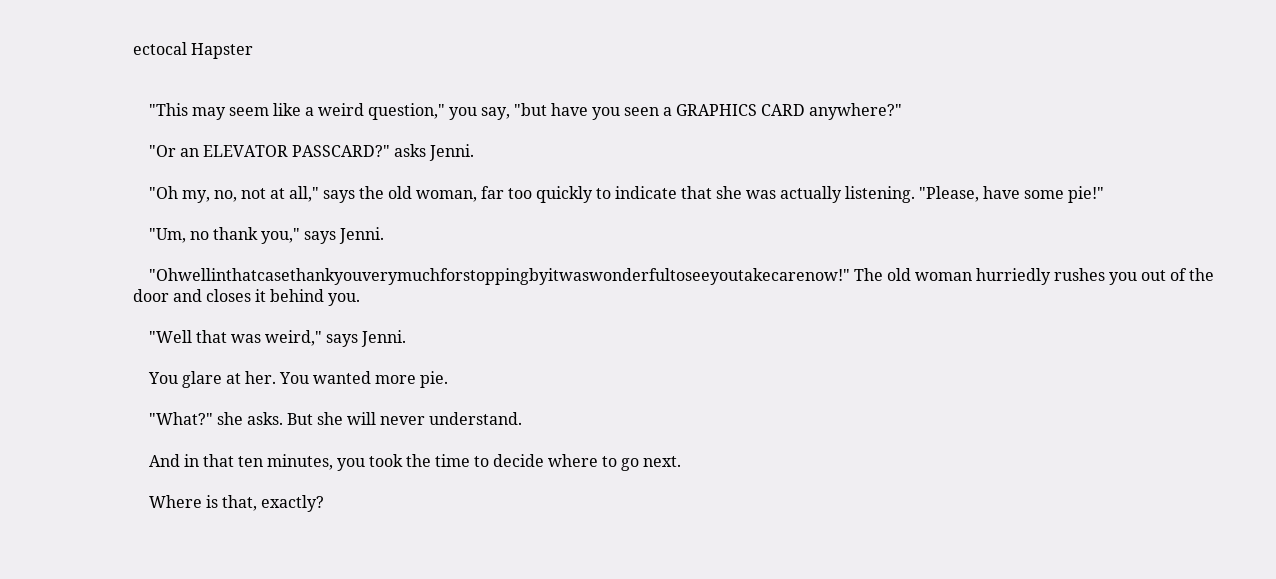ectocal Hapster


    "This may seem like a weird question," you say, "but have you seen a GRAPHICS CARD anywhere?"

    "Or an ELEVATOR PASSCARD?" asks Jenni.

    "Oh my, no, not at all," says the old woman, far too quickly to indicate that she was actually listening. "Please, have some pie!"

    "Um, no thank you," says Jenni.

    "Ohwellinthatcasethankyouverymuchforstoppingbyitwaswonderfultoseeyoutakecarenow!" The old woman hurriedly rushes you out of the door and closes it behind you.

    "Well that was weird," says Jenni.

    You glare at her. You wanted more pie.

    "What?" she asks. But she will never understand.

    And in that ten minutes, you took the time to decide where to go next.

    Where is that, exactly?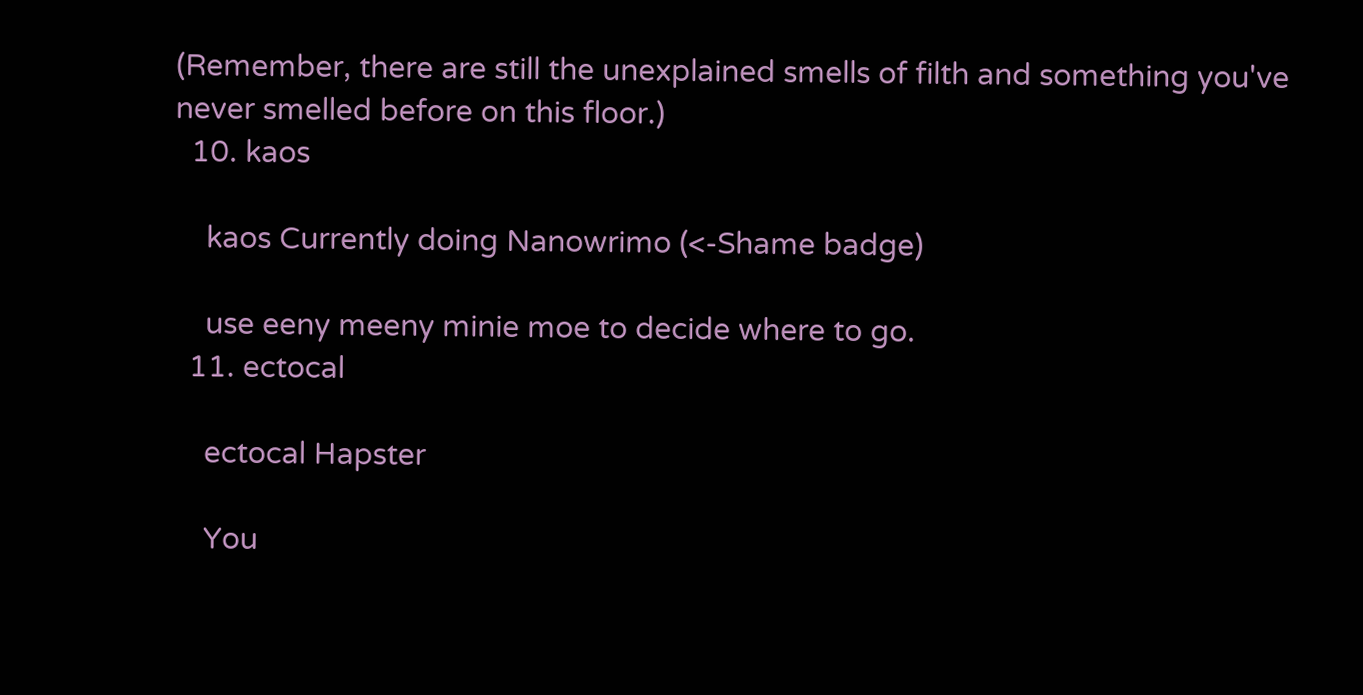(Remember, there are still the unexplained smells of filth and something you've never smelled before on this floor.)
  10. kaos

    kaos Currently doing Nanowrimo (<-Shame badge)

    use eeny meeny minie moe to decide where to go.
  11. ectocal

    ectocal Hapster

    You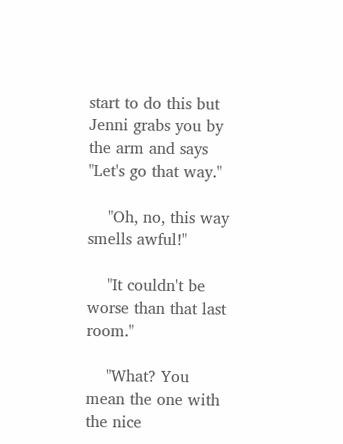start to do this but Jenni grabs you by the arm and says "Let's go that way."

    "Oh, no, this way smells awful!"

    "It couldn't be worse than that last room."

    "What? You mean the one with the nice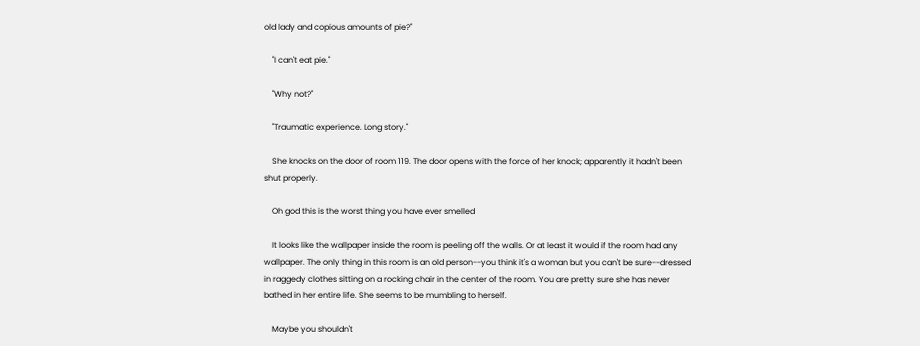old lady and copious amounts of pie?"

    "I can't eat pie."

    "Why not?"

    "Traumatic experience. Long story."

    She knocks on the door of room 119. The door opens with the force of her knock; apparently it hadn't been shut properly.

    Oh god this is the worst thing you have ever smelled

    It looks like the wallpaper inside the room is peeling off the walls. Or at least it would if the room had any wallpaper. The only thing in this room is an old person--you think it's a woman but you can't be sure--dressed in raggedy clothes sitting on a rocking chair in the center of the room. You are pretty sure she has never bathed in her entire life. She seems to be mumbling to herself.

    Maybe you shouldn't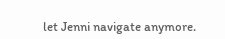let Jenni navigate anymore.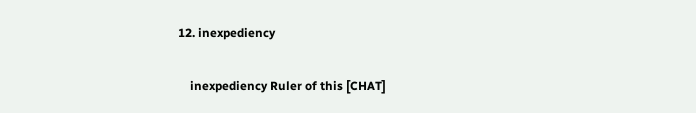12. inexpediency

    inexpediency Ruler of this [CHAT]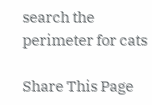search the perimeter for cats

Share This Page